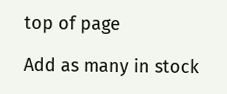top of page

Add as many in stock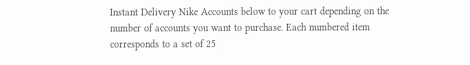Instant Delivery Nike Accounts below to your cart depending on the number of accounts you want to purchase. Each numbered item corresponds to a set of 25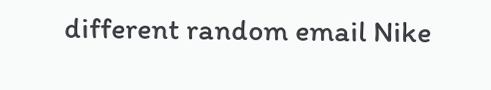different random email Nike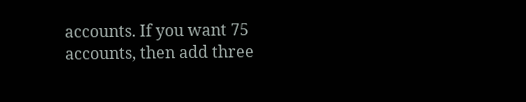accounts. If you want 75 accounts, then add three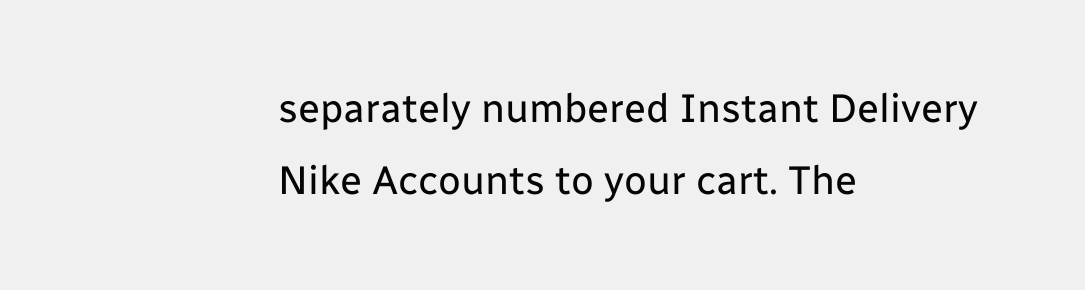separately numbered Instant Delivery Nike Accounts to your cart. The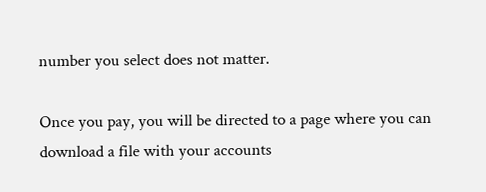number you select does not matter.

Once you pay, you will be directed to a page where you can download a file with your accounts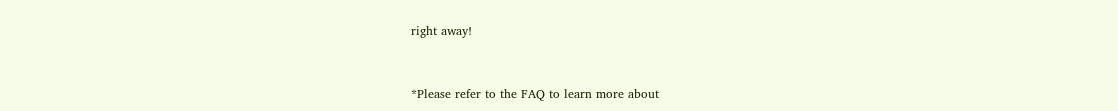right away!


*Please refer to the FAQ to learn more about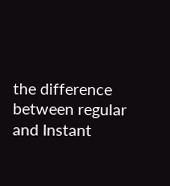the difference between regular and Instant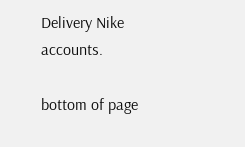Delivery Nike accounts.

bottom of page